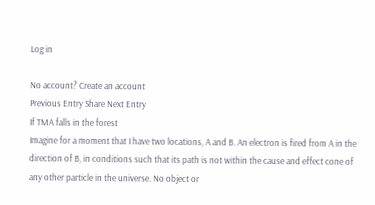Log in

No account? Create an account
Previous Entry Share Next Entry
If TMA falls in the forest
Imagine for a moment that I have two locations, A and B. An electron is fired from A in the direction of B, in conditions such that its path is not within the cause and effect cone of any other particle in the universe. No object or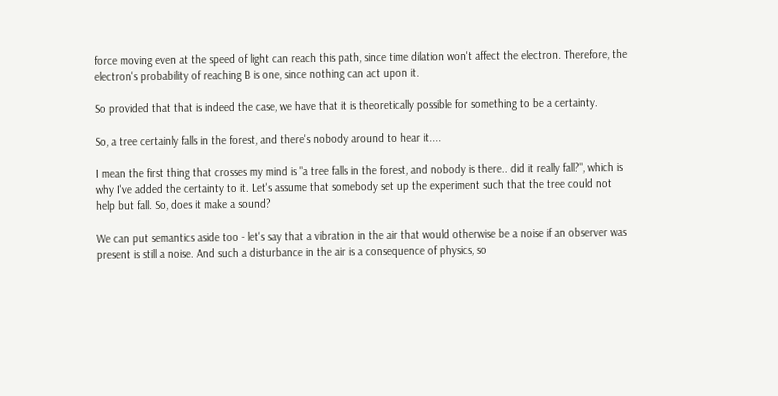force moving even at the speed of light can reach this path, since time dilation won't affect the electron. Therefore, the electron's probability of reaching B is one, since nothing can act upon it.

So provided that that is indeed the case, we have that it is theoretically possible for something to be a certainty.

So, a tree certainly falls in the forest, and there's nobody around to hear it....

I mean the first thing that crosses my mind is "a tree falls in the forest, and nobody is there.. did it really fall?", which is why I've added the certainty to it. Let's assume that somebody set up the experiment such that the tree could not help but fall. So, does it make a sound?

We can put semantics aside too - let's say that a vibration in the air that would otherwise be a noise if an observer was present is still a noise. And such a disturbance in the air is a consequence of physics, so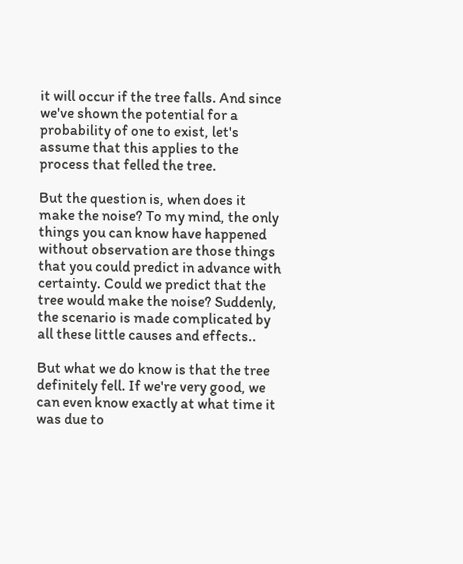it will occur if the tree falls. And since we've shown the potential for a probability of one to exist, let's assume that this applies to the process that felled the tree.

But the question is, when does it make the noise? To my mind, the only things you can know have happened without observation are those things that you could predict in advance with certainty. Could we predict that the tree would make the noise? Suddenly, the scenario is made complicated by all these little causes and effects..

But what we do know is that the tree definitely fell. If we're very good, we can even know exactly at what time it was due to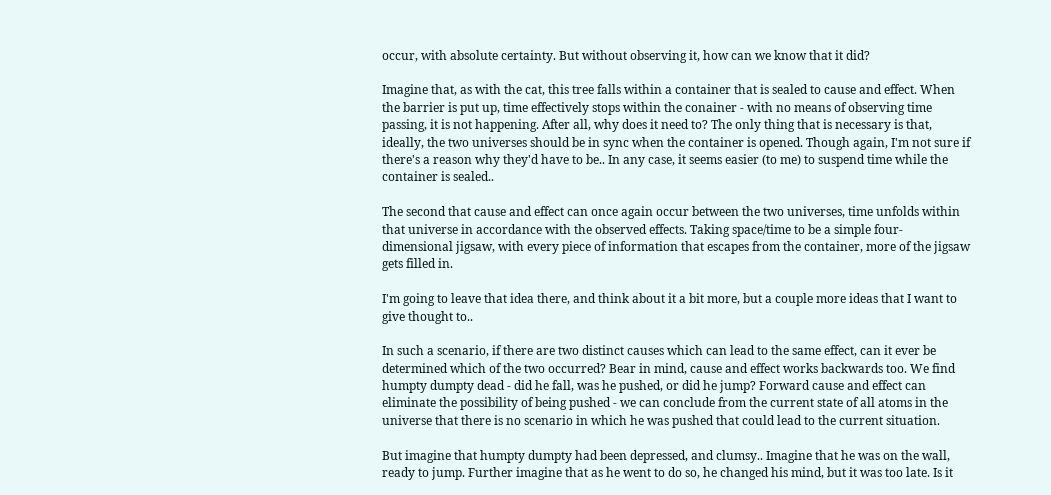occur, with absolute certainty. But without observing it, how can we know that it did?

Imagine that, as with the cat, this tree falls within a container that is sealed to cause and effect. When the barrier is put up, time effectively stops within the conainer - with no means of observing time passing, it is not happening. After all, why does it need to? The only thing that is necessary is that, ideally, the two universes should be in sync when the container is opened. Though again, I'm not sure if there's a reason why they'd have to be.. In any case, it seems easier (to me) to suspend time while the container is sealed..

The second that cause and effect can once again occur between the two universes, time unfolds within that universe in accordance with the observed effects. Taking space/time to be a simple four-dimensional jigsaw, with every piece of information that escapes from the container, more of the jigsaw gets filled in.

I'm going to leave that idea there, and think about it a bit more, but a couple more ideas that I want to give thought to..

In such a scenario, if there are two distinct causes which can lead to the same effect, can it ever be determined which of the two occurred? Bear in mind, cause and effect works backwards too. We find humpty dumpty dead - did he fall, was he pushed, or did he jump? Forward cause and effect can eliminate the possibility of being pushed - we can conclude from the current state of all atoms in the universe that there is no scenario in which he was pushed that could lead to the current situation.

But imagine that humpty dumpty had been depressed, and clumsy.. Imagine that he was on the wall, ready to jump. Further imagine that as he went to do so, he changed his mind, but it was too late. Is it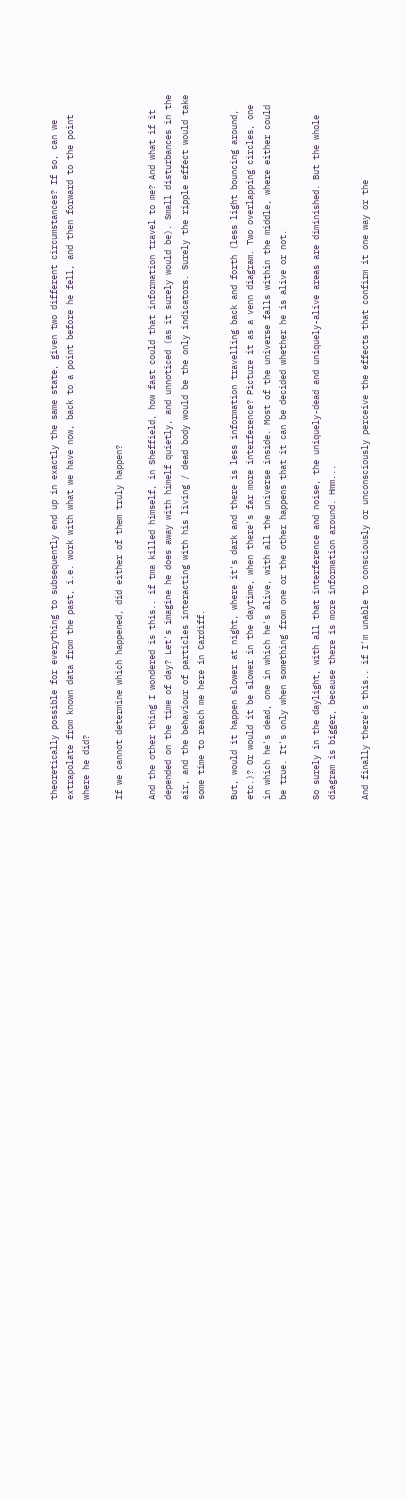theoretically possible for everything to subsequently end up in exactly the same state, given two different circumstances? If so, can we extrapolate from known data from the past, i.e. work with what we have now, back to a point before he fell, and then forward to the point where he did?

If we cannot determine which happened, did either of them truly happen?

And the other thing I wondered is this.. if tma killed himself, in Sheffield, how fast could that information travel to me? And what if it depended on the time of day? Let's imagine he does away with himelf quietly, and unnoticed (as it surely would be). Small disturbances in the air, and the behaviour of particles interacting with his living / dead body would be the only indicators. Surely the ripple effect would take some time to reach me here in Cardiff.

But, would it happen slower at night, where it's dark and there is less information travelling back and forth (less light bouncing around, etc.)? Or would it be slower in the daytime, when there's far more interference? Picture it as a venn diagram. Two overlapping circles, one in which he's dead, one in which he's alive, with all the universe inside. Most of the universe falls within the middle, where either could be true. It's only when something from one or the other happens that it can be decided whether he is alive or not.

So surely in the daylight, with all that interference and noise, the uniquely-dead and uniquely-alive areas are diminished. But the whole diagram is bigger, because there is more information around. Hmm...

And finally there's this.. if I'm unable to consciously or unconsciously perceive the effects that confirm it one way or the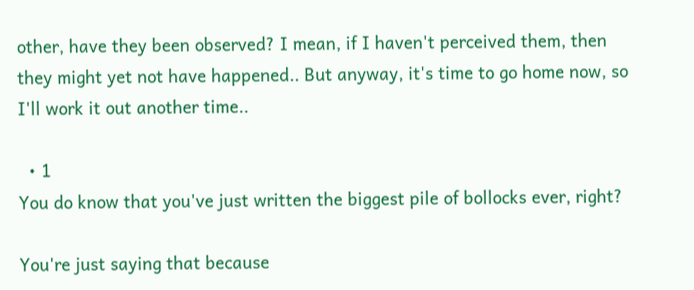other, have they been observed? I mean, if I haven't perceived them, then they might yet not have happened.. But anyway, it's time to go home now, so I'll work it out another time..

  • 1
You do know that you've just written the biggest pile of bollocks ever, right?

You're just saying that because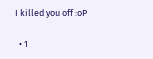I killed you off :oP

  • 1